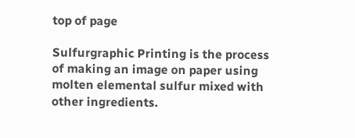top of page

Sulfurgraphic Printing is the process of making an image on paper using molten elemental sulfur mixed with other ingredients.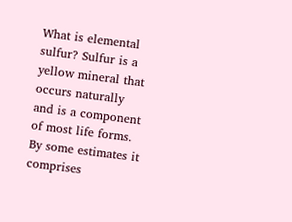What is elemental sulfur? Sulfur is a yellow mineral that occurs naturally and is a component of most life forms. By some estimates it comprises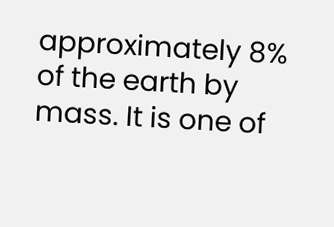approximately 8% of the earth by mass. It is one of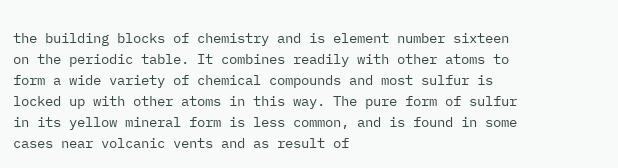the building blocks of chemistry and is element number sixteen on the periodic table. It combines readily with other atoms to form a wide variety of chemical compounds and most sulfur is locked up with other atoms in this way. The pure form of sulfur in its yellow mineral form is less common, and is found in some cases near volcanic vents and as result of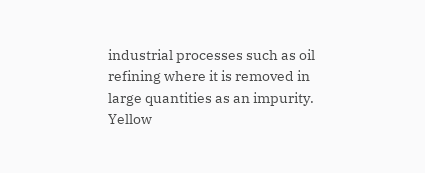industrial processes such as oil refining where it is removed in large quantities as an impurity. Yellow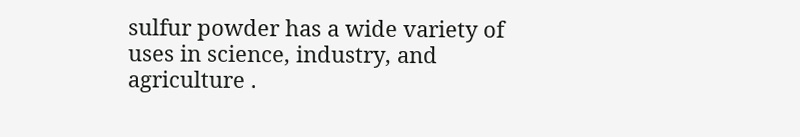sulfur powder has a wide variety of uses in science, industry, and agriculture .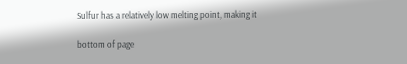Sulfur has a relatively low melting point, making it

bottom of page